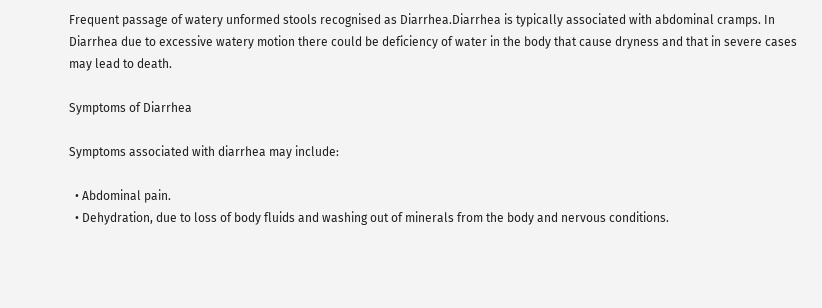Frequent passage of watery unformed stools recognised as Diarrhea.Diarrhea is typically associated with abdominal cramps. In Diarrhea due to excessive watery motion there could be deficiency of water in the body that cause dryness and that in severe cases may lead to death.

Symptoms of Diarrhea

Symptoms associated with diarrhea may include:

  • Abdominal pain.
  • Dehydration, due to loss of body fluids and washing out of minerals from the body and nervous conditions.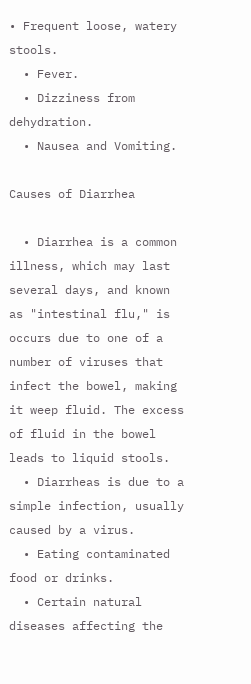• Frequent loose, watery stools.
  • Fever.
  • Dizziness from dehydration.
  • Nausea and Vomiting.

Causes of Diarrhea

  • Diarrhea is a common illness, which may last several days, and known as "intestinal flu," is occurs due to one of a number of viruses that infect the bowel, making it weep fluid. The excess of fluid in the bowel leads to liquid stools.
  • Diarrheas is due to a simple infection, usually caused by a virus.
  • Eating contaminated food or drinks.
  • Certain natural diseases affecting the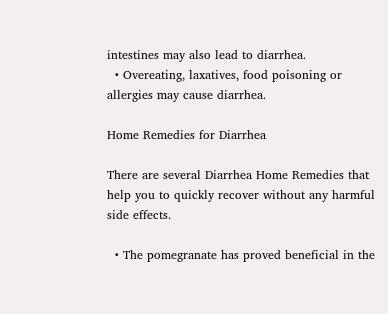intestines may also lead to diarrhea.
  • Overeating, laxatives, food poisoning or allergies may cause diarrhea.

Home Remedies for Diarrhea

There are several Diarrhea Home Remedies that help you to quickly recover without any harmful side effects.

  • The pomegranate has proved beneficial in the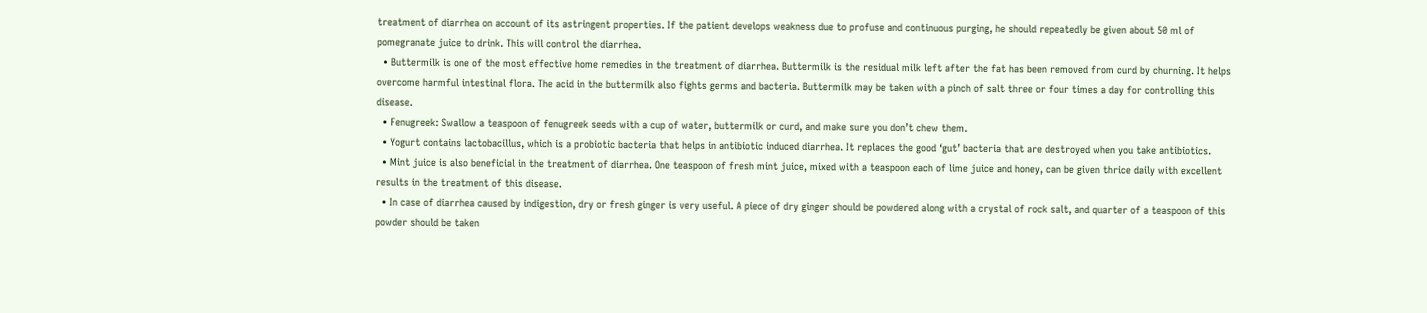treatment of diarrhea on account of its astringent properties. If the patient develops weakness due to profuse and continuous purging, he should repeatedly be given about 50 ml of pomegranate juice to drink. This will control the diarrhea.
  • Buttermilk is one of the most effective home remedies in the treatment of diarrhea. Buttermilk is the residual milk left after the fat has been removed from curd by churning. It helps overcome harmful intestinal flora. The acid in the buttermilk also fights germs and bacteria. Buttermilk may be taken with a pinch of salt three or four times a day for controlling this disease.
  • Fenugreek: Swallow a teaspoon of fenugreek seeds with a cup of water, buttermilk or curd, and make sure you don’t chew them.
  • Yogurt contains lactobacillus, which is a probiotic bacteria that helps in antibiotic induced diarrhea. It replaces the good ‘gut’ bacteria that are destroyed when you take antibiotics.
  • Mint juice is also beneficial in the treatment of diarrhea. One teaspoon of fresh mint juice, mixed with a teaspoon each of lime juice and honey, can be given thrice daily with excellent results in the treatment of this disease.
  • In case of diarrhea caused by indigestion, dry or fresh ginger is very useful. A piece of dry ginger should be powdered along with a crystal of rock salt, and quarter of a teaspoon of this powder should be taken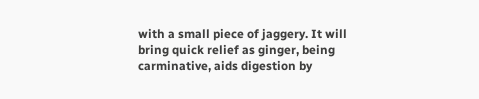with a small piece of jaggery. It will bring quick relief as ginger, being carminative, aids digestion by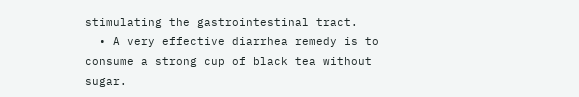stimulating the gastrointestinal tract.
  • A very effective diarrhea remedy is to consume a strong cup of black tea without sugar.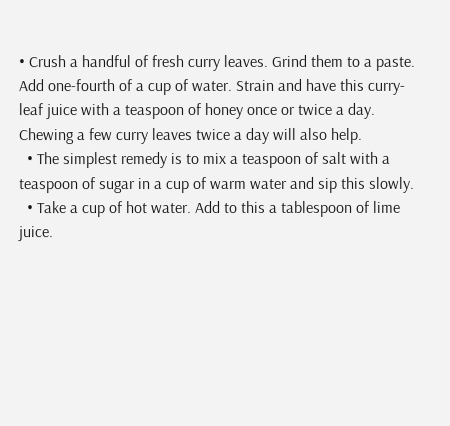• Crush a handful of fresh curry leaves. Grind them to a paste. Add one-fourth of a cup of water. Strain and have this curry-leaf juice with a teaspoon of honey once or twice a day. Chewing a few curry leaves twice a day will also help.
  • The simplest remedy is to mix a teaspoon of salt with a teaspoon of sugar in a cup of warm water and sip this slowly.
  • Take a cup of hot water. Add to this a tablespoon of lime juice.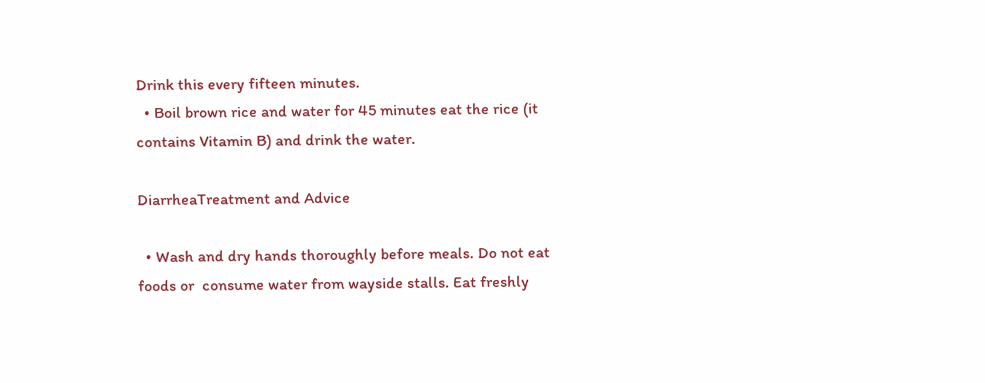Drink this every fifteen minutes.
  • Boil brown rice and water for 45 minutes eat the rice (it contains Vitamin B) and drink the water.

DiarrheaTreatment and Advice

  • Wash and dry hands thoroughly before meals. Do not eat foods or  consume water from wayside stalls. Eat freshly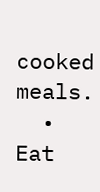cooked meals.
  • Eat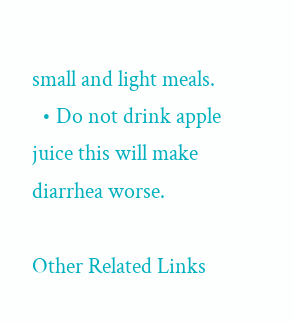small and light meals.
  • Do not drink apple juice this will make diarrhea worse.

Other Related Links